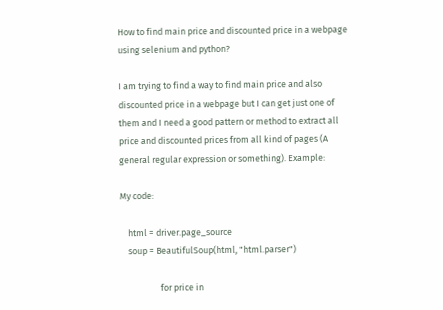How to find main price and discounted price in a webpage using selenium and python?

I am trying to find a way to find main price and also discounted price in a webpage but I can get just one of them and I need a good pattern or method to extract all price and discounted prices from all kind of pages (A general regular expression or something). Example:

My code:

    html = driver.page_source
    soup = BeautifulSoup(html, "html.parser")

                    for price in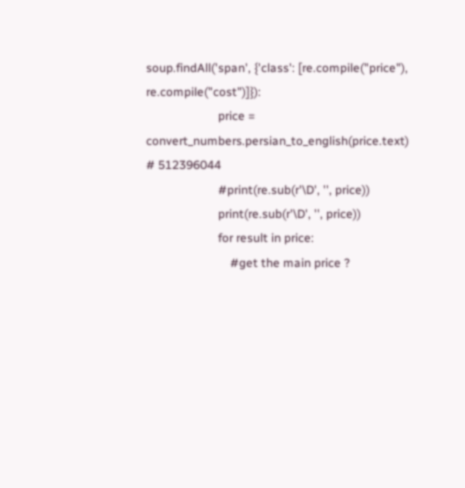soup.findAll('span', {'class': [re.compile("price"), re.compile("cost")]}):
                        price = convert_numbers.persian_to_english(price.text)  # 512396044
                        #print(re.sub(r'\D', '', price))
                        print(re.sub(r'\D', '', price))
                        for result in price:
                            #get the main price ?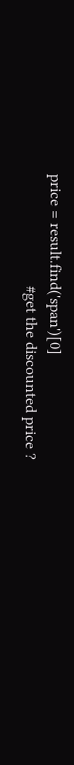price = result.find('span')[0]
                            #get the discounted price ?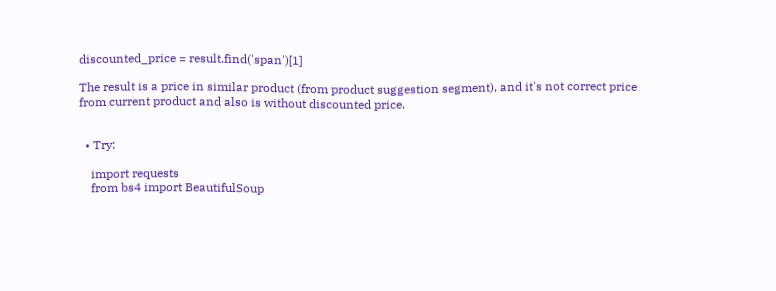discounted_price = result.find('span')[1]

The result is a price in similar product (from product suggestion segment), and it's not correct price from current product and also is without discounted price.


  • Try:

    import requests
    from bs4 import BeautifulSoup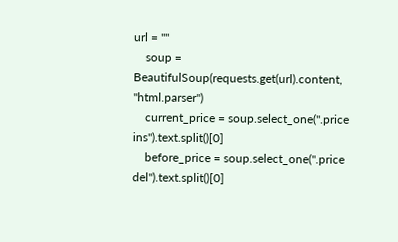url = ""
    soup = BeautifulSoup(requests.get(url).content, "html.parser")
    current_price = soup.select_one(".price ins").text.split()[0]
    before_price = soup.select_one(".price del").text.split()[0]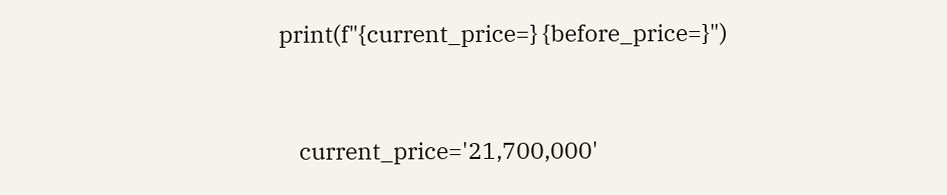print(f"{current_price=} {before_price=}")


    current_price='21,700,000'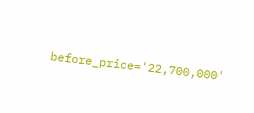before_price='22,700,000'